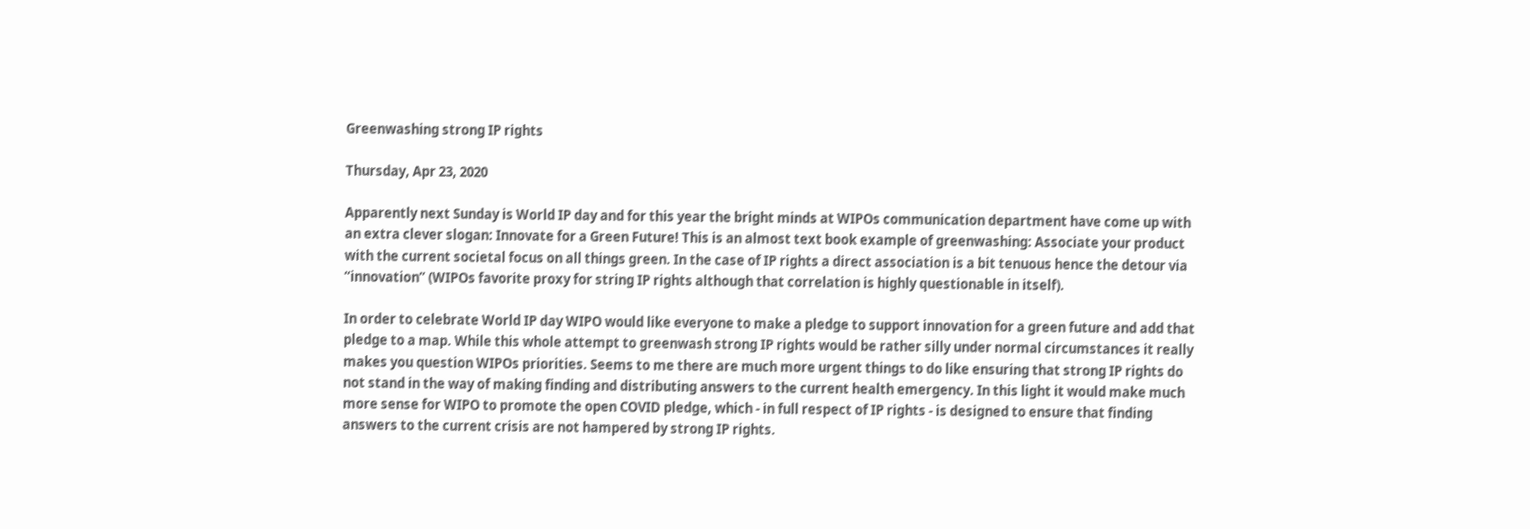Greenwashing strong IP rights

Thursday, Apr 23, 2020

Apparently next Sunday is World IP day and for this year the bright minds at WIPOs communication department have come up with an extra clever slogan: Innovate for a Green Future! This is an almost text book example of greenwashing: Associate your product with the current societal focus on all things green. In the case of IP rights a direct association is a bit tenuous hence the detour via “innovation” (WIPOs favorite proxy for string IP rights although that correlation is highly questionable in itself).

In order to celebrate World IP day WIPO would like everyone to make a pledge to support innovation for a green future and add that pledge to a map. While this whole attempt to greenwash strong IP rights would be rather silly under normal circumstances it really makes you question WIPOs priorities. Seems to me there are much more urgent things to do like ensuring that strong IP rights do not stand in the way of making finding and distributing answers to the current health emergency. In this light it would make much more sense for WIPO to promote the open COVID pledge, which - in full respect of IP rights - is designed to ensure that finding answers to the current crisis are not hampered by strong IP rights.